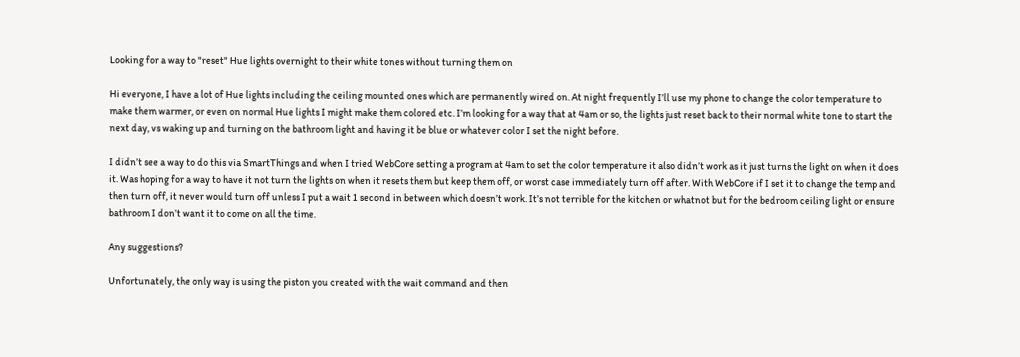Looking for a way to "reset" Hue lights overnight to their white tones without turning them on

Hi everyone, I have a lot of Hue lights including the ceiling mounted ones which are permanently wired on. At night frequently I’ll use my phone to change the color temperature to make them warmer, or even on normal Hue lights I might make them colored etc. I’m looking for a way that at 4am or so, the lights just reset back to their normal white tone to start the next day, vs waking up and turning on the bathroom light and having it be blue or whatever color I set the night before.

I didn’t see a way to do this via SmartThings and when I tried WebCore setting a program at 4am to set the color temperature it also didn’t work as it just turns the light on when it does it. Was hoping for a way to have it not turn the lights on when it resets them but keep them off, or worst case immediately turn off after. With WebCore if I set it to change the temp and then turn off, it never would turn off unless I put a wait 1 second in between which doesn’t work. It’s not terrible for the kitchen or whatnot but for the bedroom ceiling light or ensure bathroom I don’t want it to come on all the time.

Any suggestions?

Unfortunately, the only way is using the piston you created with the wait command and then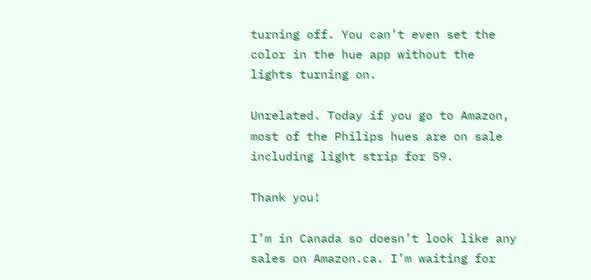turning off. You can’t even set the color in the hue app without the lights turning on.

Unrelated. Today if you go to Amazon, most of the Philips hues are on sale including light strip for 59.

Thank you!

I’m in Canada so doesn’t look like any sales on Amazon.ca. I’m waiting for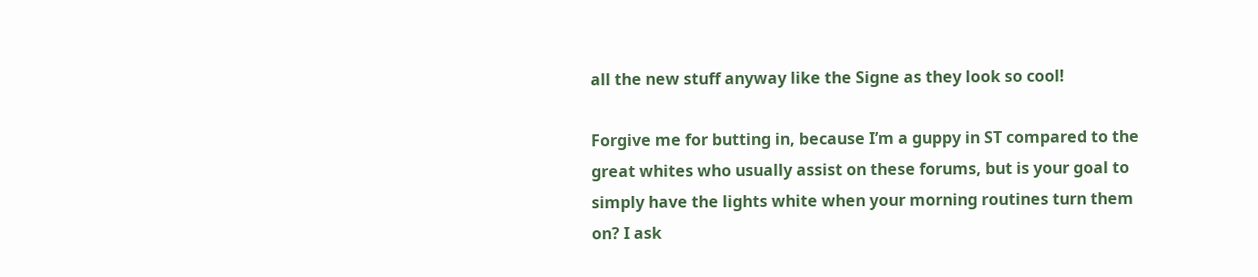all the new stuff anyway like the Signe as they look so cool!

Forgive me for butting in, because I’m a guppy in ST compared to the great whites who usually assist on these forums, but is your goal to simply have the lights white when your morning routines turn them on? I ask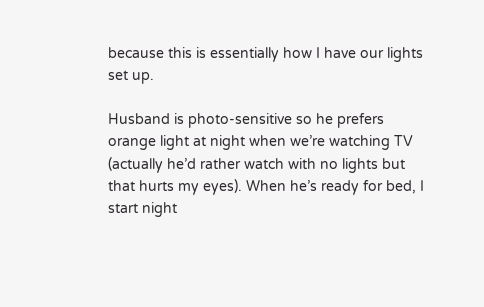because this is essentially how I have our lights set up.

Husband is photo-sensitive so he prefers orange light at night when we’re watching TV (actually he’d rather watch with no lights but that hurts my eyes). When he’s ready for bed, I start night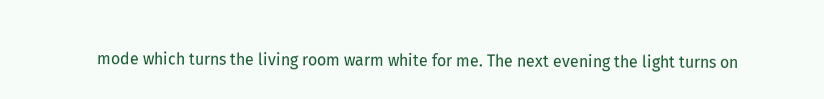mode which turns the living room warm white for me. The next evening the light turns on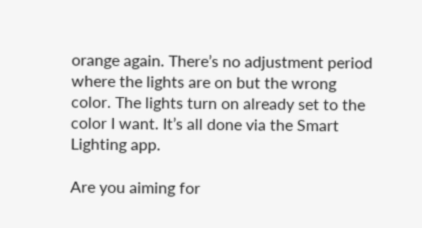orange again. There’s no adjustment period where the lights are on but the wrong color. The lights turn on already set to the color I want. It’s all done via the Smart Lighting app.

Are you aiming for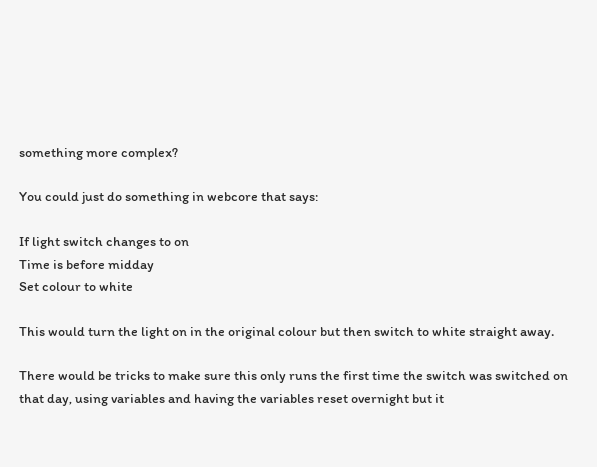something more complex?

You could just do something in webcore that says:

If light switch changes to on
Time is before midday
Set colour to white

This would turn the light on in the original colour but then switch to white straight away.

There would be tricks to make sure this only runs the first time the switch was switched on that day, using variables and having the variables reset overnight but it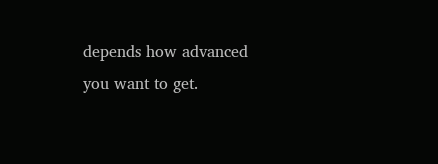depends how advanced you want to get.